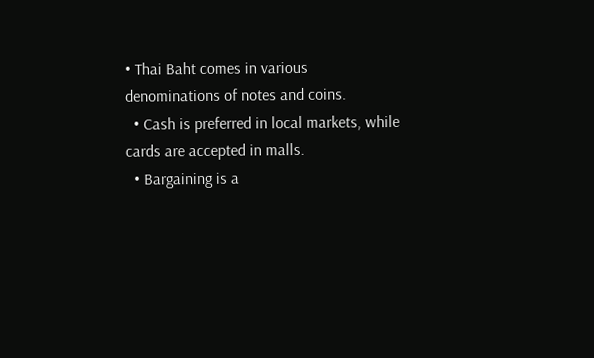• Thai Baht comes in various denominations of notes and coins.
  • Cash is preferred in local markets, while cards are accepted in malls.
  • Bargaining is a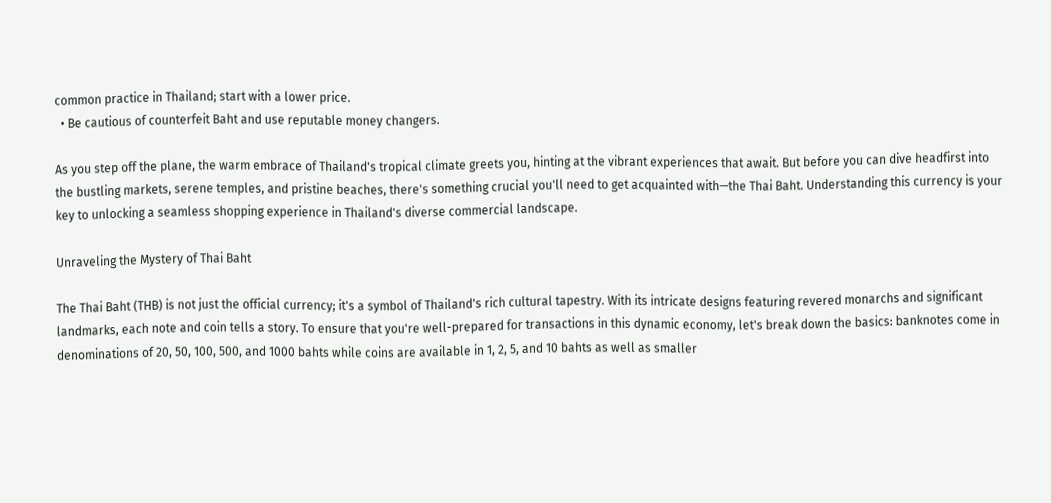common practice in Thailand; start with a lower price.
  • Be cautious of counterfeit Baht and use reputable money changers.

As you step off the plane, the warm embrace of Thailand's tropical climate greets you, hinting at the vibrant experiences that await. But before you can dive headfirst into the bustling markets, serene temples, and pristine beaches, there's something crucial you'll need to get acquainted with—the Thai Baht. Understanding this currency is your key to unlocking a seamless shopping experience in Thailand's diverse commercial landscape.

Unraveling the Mystery of Thai Baht

The Thai Baht (THB) is not just the official currency; it's a symbol of Thailand's rich cultural tapestry. With its intricate designs featuring revered monarchs and significant landmarks, each note and coin tells a story. To ensure that you're well-prepared for transactions in this dynamic economy, let's break down the basics: banknotes come in denominations of 20, 50, 100, 500, and 1000 bahts while coins are available in 1, 2, 5, and 10 bahts as well as smaller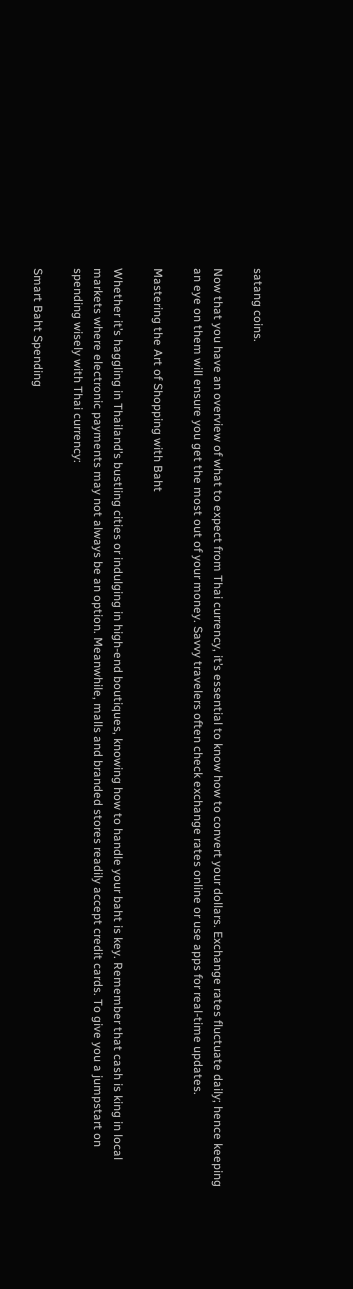satang coins.

Now that you have an overview of what to expect from Thai currency, it’s essential to know how to convert your dollars. Exchange rates fluctuate daily; hence keeping an eye on them will ensure you get the most out of your money. Savvy travelers often check exchange rates online or use apps for real-time updates.

Mastering the Art of Shopping with Baht

Whether it’s haggling in Thailand’s bustling cities or indulging in high-end boutiques, knowing how to handle your baht is key. Remember that cash is king in local markets where electronic payments may not always be an option. Meanwhile, malls and branded stores readily accept credit cards. To give you a jumpstart on spending wisely with Thai currency:

Smart Baht Spending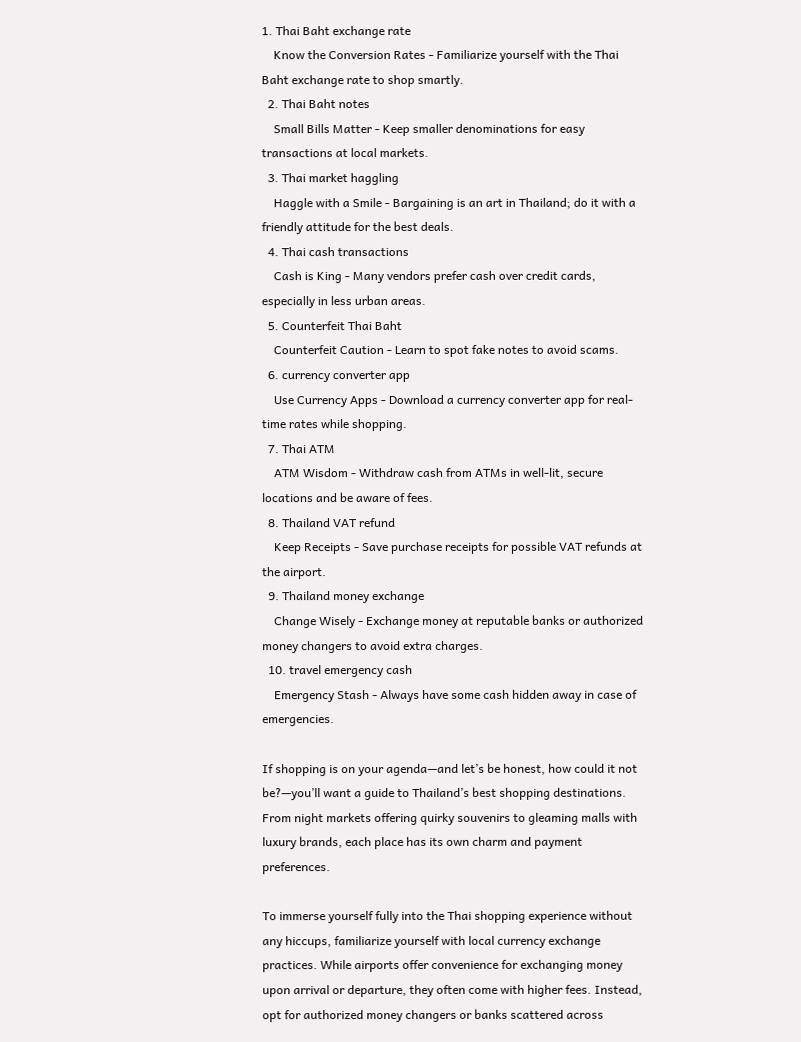1. Thai Baht exchange rate
    Know the Conversion Rates - Familiarize yourself with the Thai Baht exchange rate to shop smartly.
  2. Thai Baht notes
    Small Bills Matter - Keep smaller denominations for easy transactions at local markets.
  3. Thai market haggling
    Haggle with a Smile - Bargaining is an art in Thailand; do it with a friendly attitude for the best deals.
  4. Thai cash transactions
    Cash is King - Many vendors prefer cash over credit cards, especially in less urban areas.
  5. Counterfeit Thai Baht
    Counterfeit Caution - Learn to spot fake notes to avoid scams.
  6. currency converter app
    Use Currency Apps - Download a currency converter app for real-time rates while shopping.
  7. Thai ATM
    ATM Wisdom - Withdraw cash from ATMs in well-lit, secure locations and be aware of fees.
  8. Thailand VAT refund
    Keep Receipts - Save purchase receipts for possible VAT refunds at the airport.
  9. Thailand money exchange
    Change Wisely - Exchange money at reputable banks or authorized money changers to avoid extra charges.
  10. travel emergency cash
    Emergency Stash - Always have some cash hidden away in case of emergencies.

If shopping is on your agenda—and let’s be honest, how could it not be?—you’ll want a guide to Thailand’s best shopping destinations. From night markets offering quirky souvenirs to gleaming malls with luxury brands, each place has its own charm and payment preferences.

To immerse yourself fully into the Thai shopping experience without any hiccups, familiarize yourself with local currency exchange practices. While airports offer convenience for exchanging money upon arrival or departure, they often come with higher fees. Instead, opt for authorized money changers or banks scattered across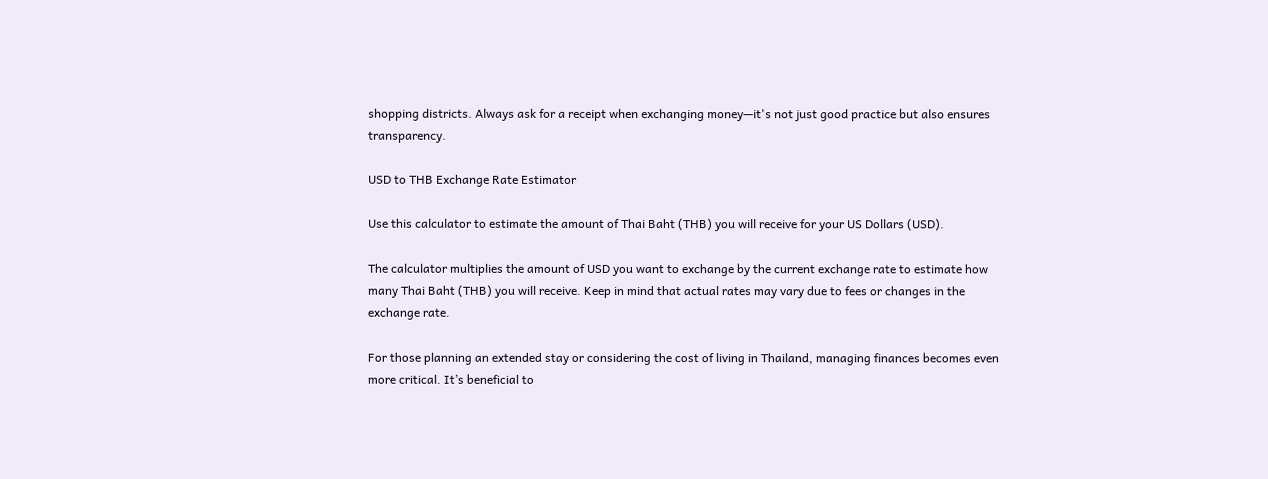shopping districts. Always ask for a receipt when exchanging money—it's not just good practice but also ensures transparency.

USD to THB Exchange Rate Estimator

Use this calculator to estimate the amount of Thai Baht (THB) you will receive for your US Dollars (USD).

The calculator multiplies the amount of USD you want to exchange by the current exchange rate to estimate how many Thai Baht (THB) you will receive. Keep in mind that actual rates may vary due to fees or changes in the exchange rate.

For those planning an extended stay or considering the cost of living in Thailand, managing finances becomes even more critical. It’s beneficial to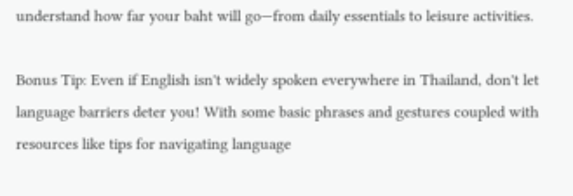understand how far your baht will go—from daily essentials to leisure activities.

Bonus Tip: Even if English isn't widely spoken everywhere in Thailand, don't let language barriers deter you! With some basic phrases and gestures coupled with resources like tips for navigating language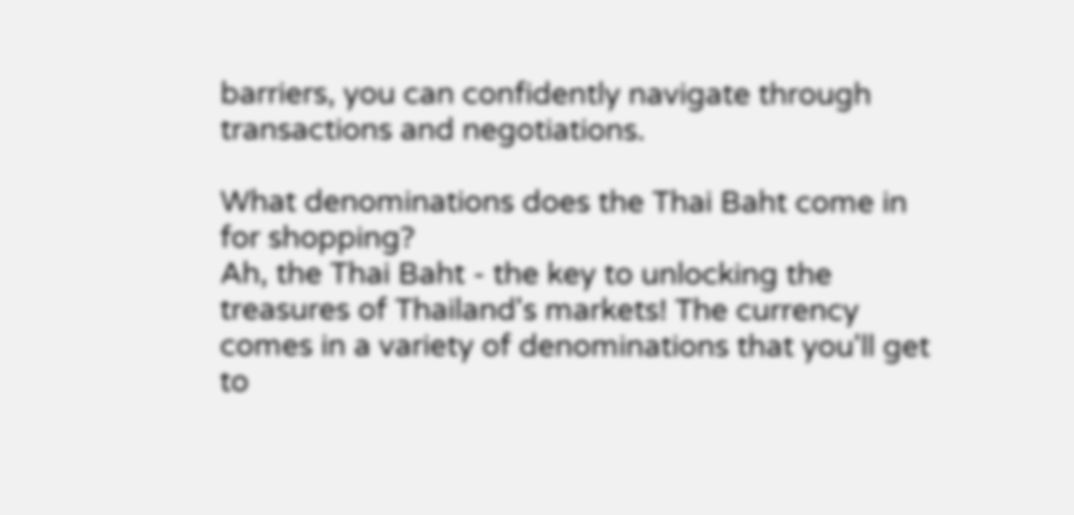barriers, you can confidently navigate through transactions and negotiations.

What denominations does the Thai Baht come in for shopping?
Ah, the Thai Baht - the key to unlocking the treasures of Thailand's markets! The currency comes in a variety of denominations that you'll get to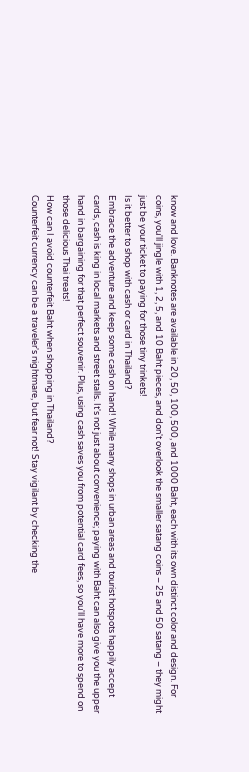know and love. Banknotes are available in 20, 50, 100, 500, and 1000 Baht, each with its own distinct color and design. For coins, you'll jingle with 1, 2, 5, and 10 Baht pieces, and don't overlook the smaller satang coins – 25 and 50 satang – they might just be your ticket to paying for those tiny trinkets!
Is it better to shop with cash or card in Thailand?
Embrace the adventure and keep some cash on hand! While many shops in urban areas and tourist hotspots happily accept cards, cash is king in local markets and street stalls. It's not just about convenience; paying with Baht can also give you the upper hand in bargaining for that perfect souvenir. Plus, using cash saves you from potential card fees, so you'll have more to spend on those delicious Thai treats!
How can I avoid counterfeit Baht when shopping in Thailand?
Counterfeit currency can be a traveler's nightmare, but fear not! Stay vigilant by checking the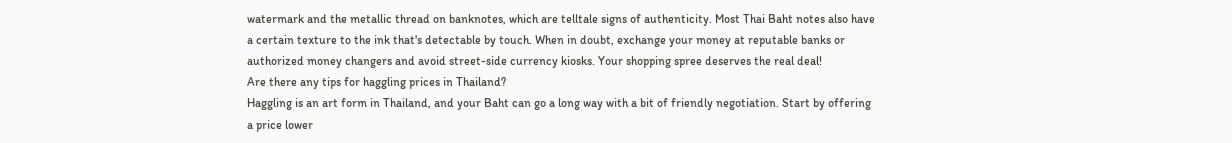watermark and the metallic thread on banknotes, which are telltale signs of authenticity. Most Thai Baht notes also have a certain texture to the ink that's detectable by touch. When in doubt, exchange your money at reputable banks or authorized money changers and avoid street-side currency kiosks. Your shopping spree deserves the real deal!
Are there any tips for haggling prices in Thailand?
Haggling is an art form in Thailand, and your Baht can go a long way with a bit of friendly negotiation. Start by offering a price lower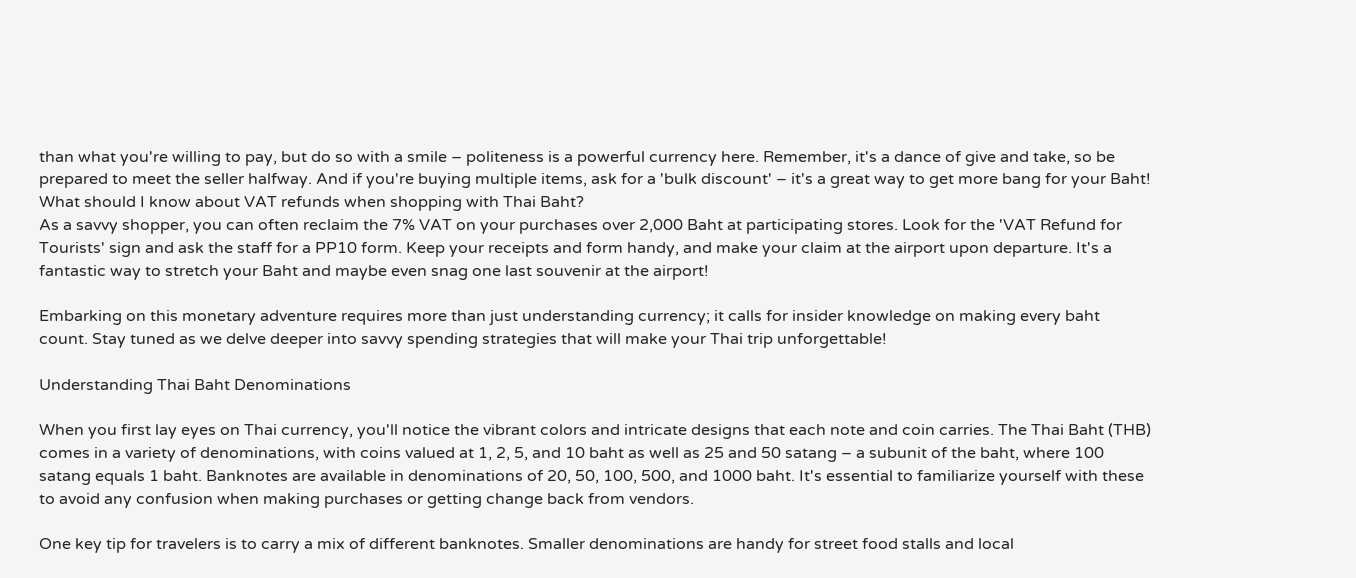than what you're willing to pay, but do so with a smile – politeness is a powerful currency here. Remember, it's a dance of give and take, so be prepared to meet the seller halfway. And if you're buying multiple items, ask for a 'bulk discount' – it's a great way to get more bang for your Baht!
What should I know about VAT refunds when shopping with Thai Baht?
As a savvy shopper, you can often reclaim the 7% VAT on your purchases over 2,000 Baht at participating stores. Look for the 'VAT Refund for Tourists' sign and ask the staff for a PP10 form. Keep your receipts and form handy, and make your claim at the airport upon departure. It's a fantastic way to stretch your Baht and maybe even snag one last souvenir at the airport!

Embarking on this monetary adventure requires more than just understanding currency; it calls for insider knowledge on making every baht count. Stay tuned as we delve deeper into savvy spending strategies that will make your Thai trip unforgettable!

Understanding Thai Baht Denominations

When you first lay eyes on Thai currency, you'll notice the vibrant colors and intricate designs that each note and coin carries. The Thai Baht (THB) comes in a variety of denominations, with coins valued at 1, 2, 5, and 10 baht as well as 25 and 50 satang – a subunit of the baht, where 100 satang equals 1 baht. Banknotes are available in denominations of 20, 50, 100, 500, and 1000 baht. It's essential to familiarize yourself with these to avoid any confusion when making purchases or getting change back from vendors.

One key tip for travelers is to carry a mix of different banknotes. Smaller denominations are handy for street food stalls and local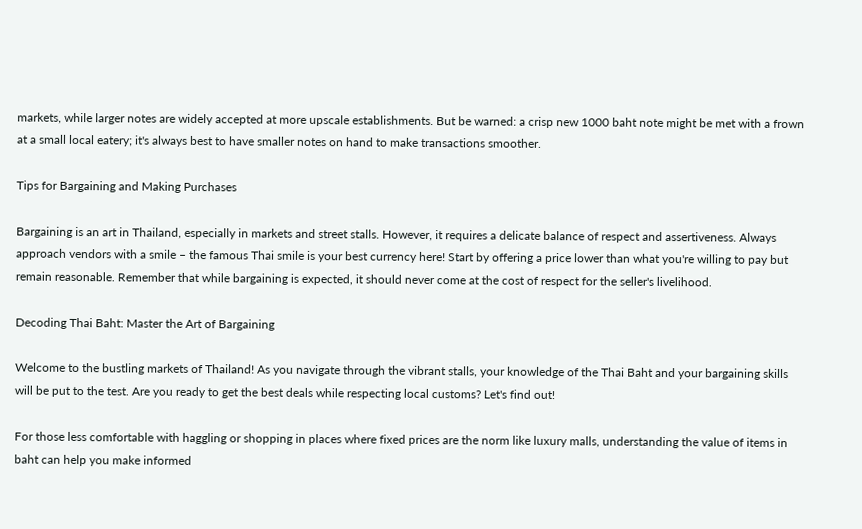markets, while larger notes are widely accepted at more upscale establishments. But be warned: a crisp new 1000 baht note might be met with a frown at a small local eatery; it's always best to have smaller notes on hand to make transactions smoother.

Tips for Bargaining and Making Purchases

Bargaining is an art in Thailand, especially in markets and street stalls. However, it requires a delicate balance of respect and assertiveness. Always approach vendors with a smile – the famous Thai smile is your best currency here! Start by offering a price lower than what you're willing to pay but remain reasonable. Remember that while bargaining is expected, it should never come at the cost of respect for the seller's livelihood.

Decoding Thai Baht: Master the Art of Bargaining

Welcome to the bustling markets of Thailand! As you navigate through the vibrant stalls, your knowledge of the Thai Baht and your bargaining skills will be put to the test. Are you ready to get the best deals while respecting local customs? Let's find out!

For those less comfortable with haggling or shopping in places where fixed prices are the norm like luxury malls, understanding the value of items in baht can help you make informed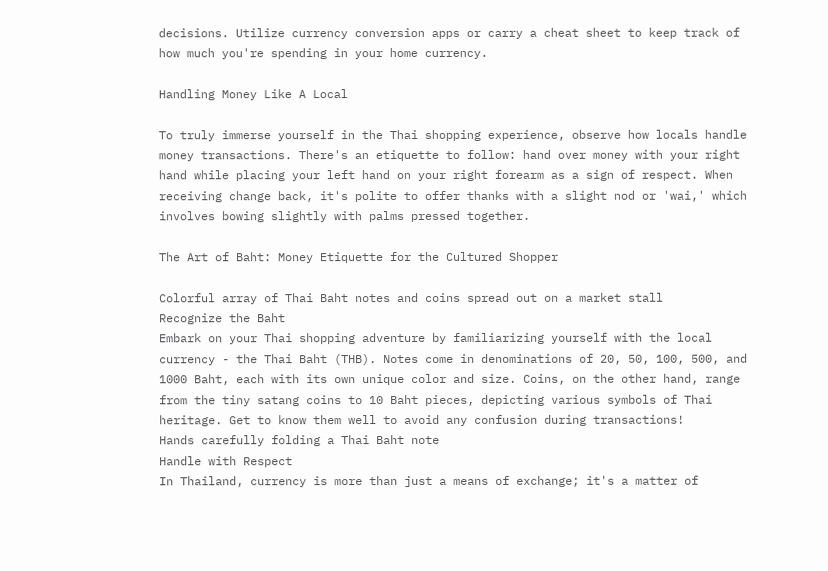decisions. Utilize currency conversion apps or carry a cheat sheet to keep track of how much you're spending in your home currency.

Handling Money Like A Local

To truly immerse yourself in the Thai shopping experience, observe how locals handle money transactions. There's an etiquette to follow: hand over money with your right hand while placing your left hand on your right forearm as a sign of respect. When receiving change back, it's polite to offer thanks with a slight nod or 'wai,' which involves bowing slightly with palms pressed together.

The Art of Baht: Money Etiquette for the Cultured Shopper

Colorful array of Thai Baht notes and coins spread out on a market stall
Recognize the Baht
Embark on your Thai shopping adventure by familiarizing yourself with the local currency - the Thai Baht (THB). Notes come in denominations of 20, 50, 100, 500, and 1000 Baht, each with its own unique color and size. Coins, on the other hand, range from the tiny satang coins to 10 Baht pieces, depicting various symbols of Thai heritage. Get to know them well to avoid any confusion during transactions!
Hands carefully folding a Thai Baht note
Handle with Respect
In Thailand, currency is more than just a means of exchange; it's a matter of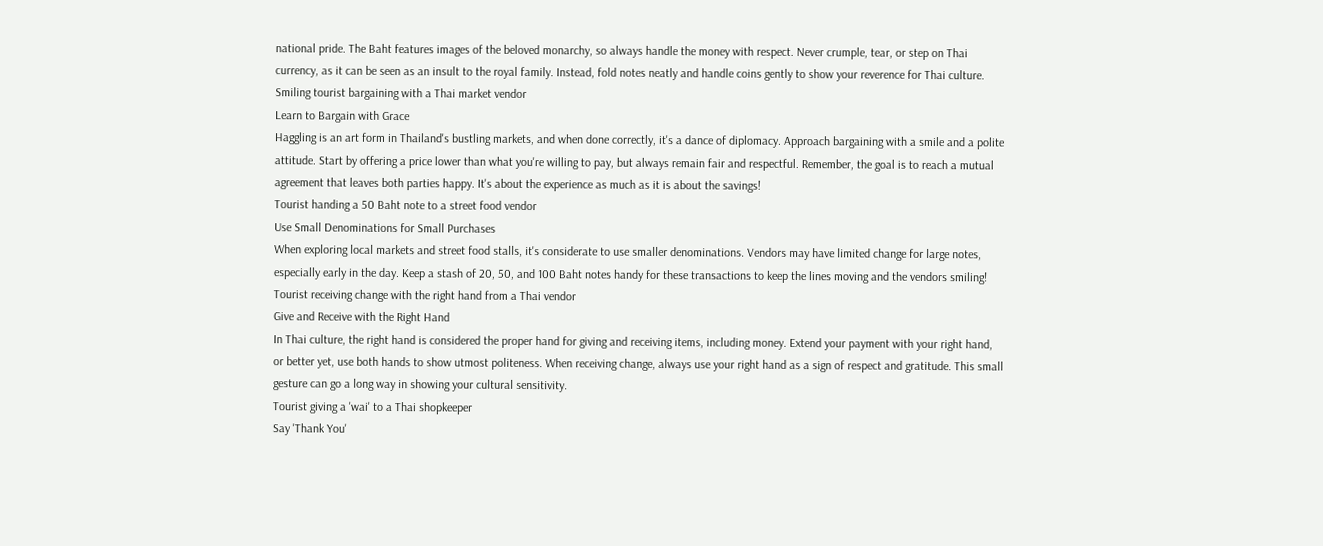national pride. The Baht features images of the beloved monarchy, so always handle the money with respect. Never crumple, tear, or step on Thai currency, as it can be seen as an insult to the royal family. Instead, fold notes neatly and handle coins gently to show your reverence for Thai culture.
Smiling tourist bargaining with a Thai market vendor
Learn to Bargain with Grace
Haggling is an art form in Thailand's bustling markets, and when done correctly, it's a dance of diplomacy. Approach bargaining with a smile and a polite attitude. Start by offering a price lower than what you're willing to pay, but always remain fair and respectful. Remember, the goal is to reach a mutual agreement that leaves both parties happy. It's about the experience as much as it is about the savings!
Tourist handing a 50 Baht note to a street food vendor
Use Small Denominations for Small Purchases
When exploring local markets and street food stalls, it's considerate to use smaller denominations. Vendors may have limited change for large notes, especially early in the day. Keep a stash of 20, 50, and 100 Baht notes handy for these transactions to keep the lines moving and the vendors smiling!
Tourist receiving change with the right hand from a Thai vendor
Give and Receive with the Right Hand
In Thai culture, the right hand is considered the proper hand for giving and receiving items, including money. Extend your payment with your right hand, or better yet, use both hands to show utmost politeness. When receiving change, always use your right hand as a sign of respect and gratitude. This small gesture can go a long way in showing your cultural sensitivity.
Tourist giving a 'wai' to a Thai shopkeeper
Say 'Thank You'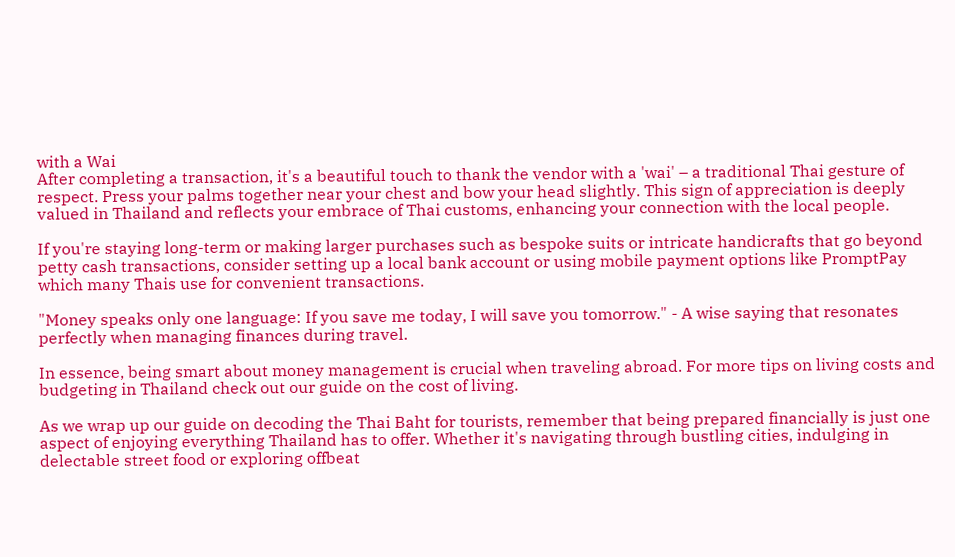with a Wai
After completing a transaction, it's a beautiful touch to thank the vendor with a 'wai' – a traditional Thai gesture of respect. Press your palms together near your chest and bow your head slightly. This sign of appreciation is deeply valued in Thailand and reflects your embrace of Thai customs, enhancing your connection with the local people.

If you're staying long-term or making larger purchases such as bespoke suits or intricate handicrafts that go beyond petty cash transactions, consider setting up a local bank account or using mobile payment options like PromptPay which many Thais use for convenient transactions.

"Money speaks only one language: If you save me today, I will save you tomorrow." - A wise saying that resonates perfectly when managing finances during travel.

In essence, being smart about money management is crucial when traveling abroad. For more tips on living costs and budgeting in Thailand check out our guide on the cost of living.

As we wrap up our guide on decoding the Thai Baht for tourists, remember that being prepared financially is just one aspect of enjoying everything Thailand has to offer. Whether it's navigating through bustling cities, indulging in delectable street food or exploring offbeat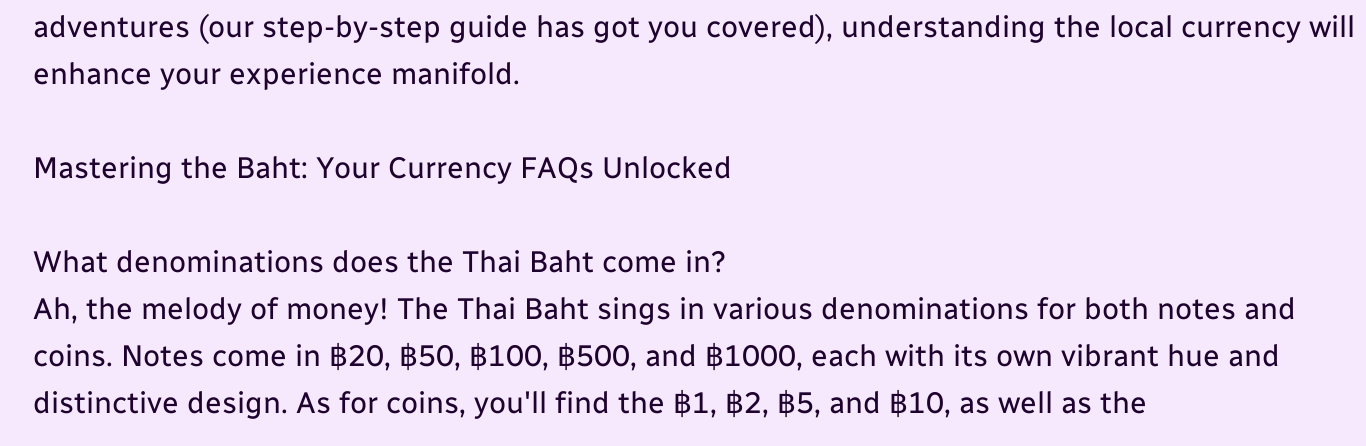adventures (our step-by-step guide has got you covered), understanding the local currency will enhance your experience manifold.

Mastering the Baht: Your Currency FAQs Unlocked

What denominations does the Thai Baht come in?
Ah, the melody of money! The Thai Baht sings in various denominations for both notes and coins. Notes come in ฿20, ฿50, ฿100, ฿500, and ฿1000, each with its own vibrant hue and distinctive design. As for coins, you'll find the ฿1, ฿2, ฿5, and ฿10, as well as the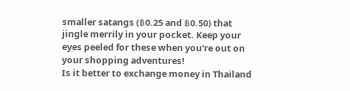smaller satangs (฿0.25 and ฿0.50) that jingle merrily in your pocket. Keep your eyes peeled for these when you're out on your shopping adventures!
Is it better to exchange money in Thailand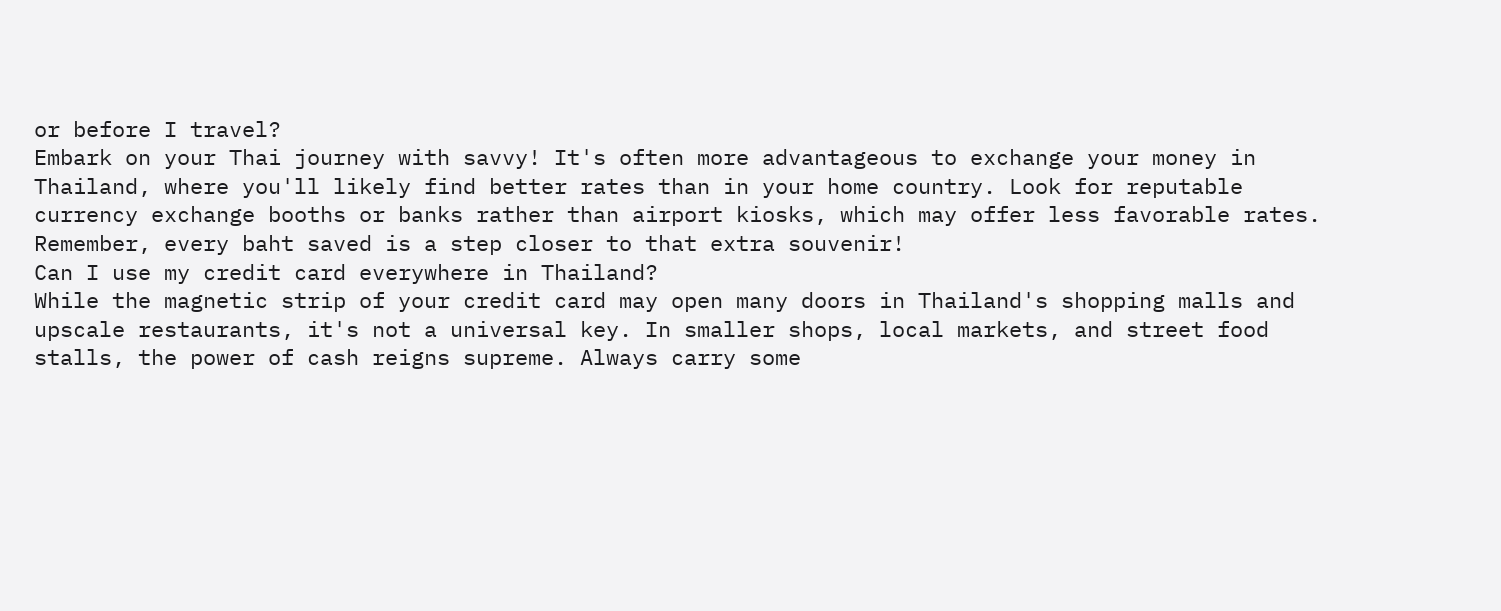or before I travel?
Embark on your Thai journey with savvy! It's often more advantageous to exchange your money in Thailand, where you'll likely find better rates than in your home country. Look for reputable currency exchange booths or banks rather than airport kiosks, which may offer less favorable rates. Remember, every baht saved is a step closer to that extra souvenir!
Can I use my credit card everywhere in Thailand?
While the magnetic strip of your credit card may open many doors in Thailand's shopping malls and upscale restaurants, it's not a universal key. In smaller shops, local markets, and street food stalls, the power of cash reigns supreme. Always carry some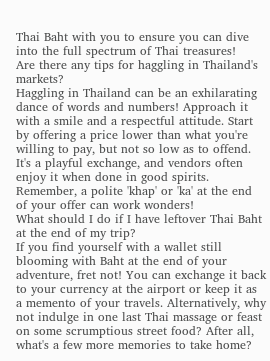Thai Baht with you to ensure you can dive into the full spectrum of Thai treasures!
Are there any tips for haggling in Thailand's markets?
Haggling in Thailand can be an exhilarating dance of words and numbers! Approach it with a smile and a respectful attitude. Start by offering a price lower than what you're willing to pay, but not so low as to offend. It's a playful exchange, and vendors often enjoy it when done in good spirits. Remember, a polite 'khap' or 'ka' at the end of your offer can work wonders!
What should I do if I have leftover Thai Baht at the end of my trip?
If you find yourself with a wallet still blooming with Baht at the end of your adventure, fret not! You can exchange it back to your currency at the airport or keep it as a memento of your travels. Alternatively, why not indulge in one last Thai massage or feast on some scrumptious street food? After all, what's a few more memories to take home?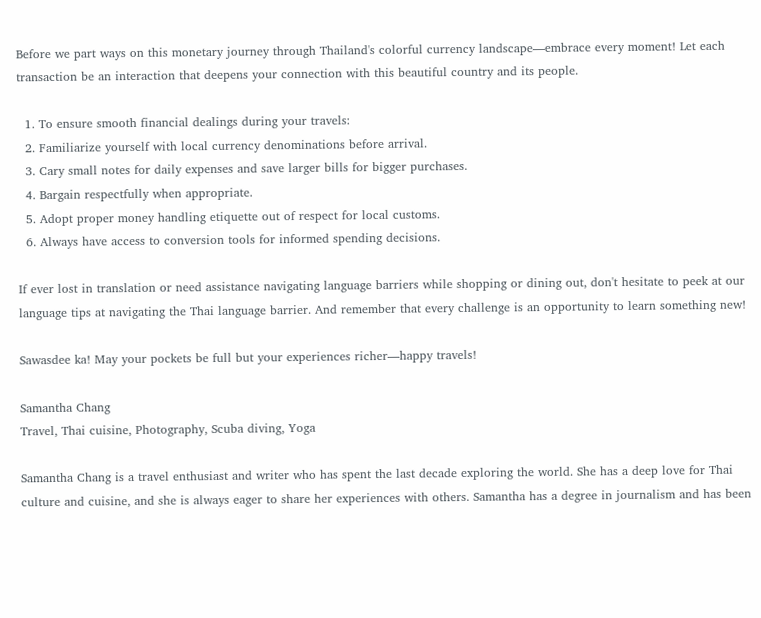Before we part ways on this monetary journey through Thailand's colorful currency landscape—embrace every moment! Let each transaction be an interaction that deepens your connection with this beautiful country and its people.

  1. To ensure smooth financial dealings during your travels:
  2. Familiarize yourself with local currency denominations before arrival.
  3. Cary small notes for daily expenses and save larger bills for bigger purchases.
  4. Bargain respectfully when appropriate.
  5. Adopt proper money handling etiquette out of respect for local customs.
  6. Always have access to conversion tools for informed spending decisions.

If ever lost in translation or need assistance navigating language barriers while shopping or dining out, don't hesitate to peek at our language tips at navigating the Thai language barrier. And remember that every challenge is an opportunity to learn something new!

Sawasdee ka! May your pockets be full but your experiences richer—happy travels!

Samantha Chang
Travel, Thai cuisine, Photography, Scuba diving, Yoga

Samantha Chang is a travel enthusiast and writer who has spent the last decade exploring the world. She has a deep love for Thai culture and cuisine, and she is always eager to share her experiences with others. Samantha has a degree in journalism and has been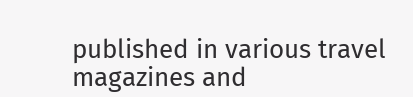published in various travel magazines and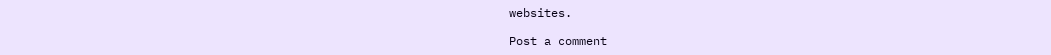websites.

Post a comment